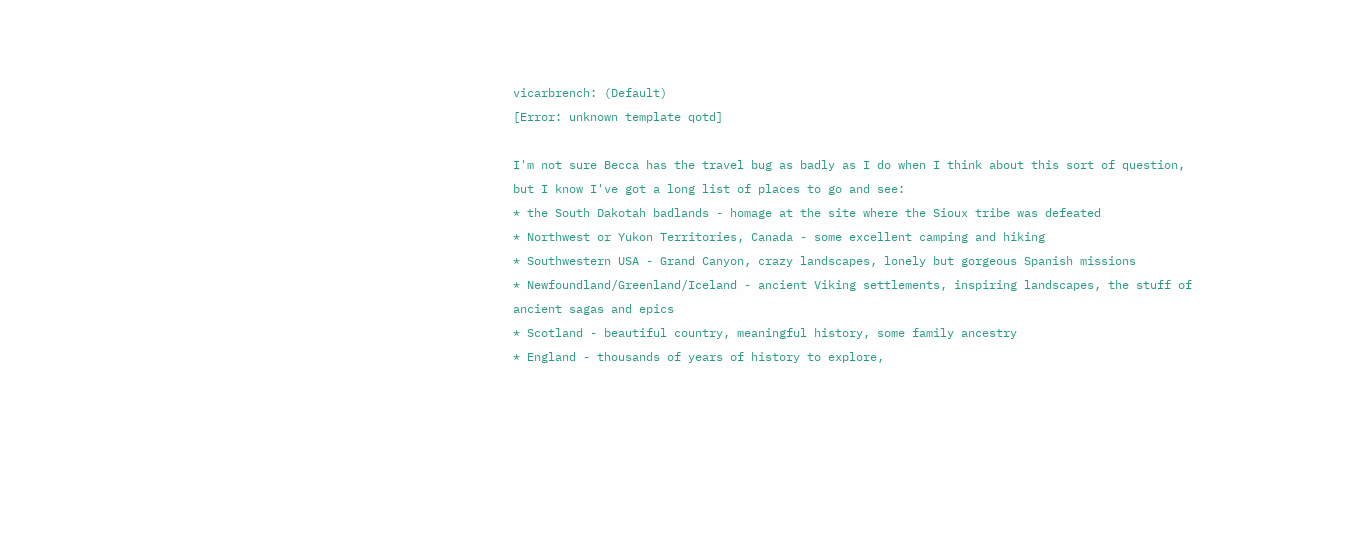vicarbrench: (Default)
[Error: unknown template qotd]

I'm not sure Becca has the travel bug as badly as I do when I think about this sort of question, but I know I've got a long list of places to go and see:
* the South Dakotah badlands - homage at the site where the Sioux tribe was defeated
* Northwest or Yukon Territories, Canada - some excellent camping and hiking
* Southwestern USA - Grand Canyon, crazy landscapes, lonely but gorgeous Spanish missions
* Newfoundland/Greenland/Iceland - ancient Viking settlements, inspiring landscapes, the stuff of ancient sagas and epics
* Scotland - beautiful country, meaningful history, some family ancestry
* England - thousands of years of history to explore,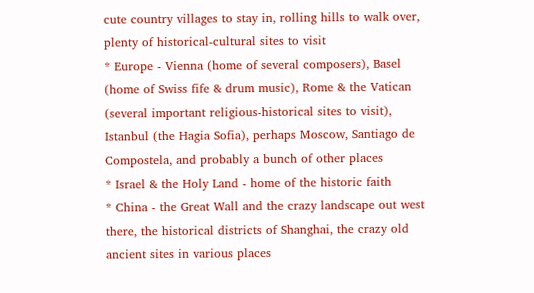cute country villages to stay in, rolling hills to walk over, plenty of historical-cultural sites to visit
* Europe - Vienna (home of several composers), Basel (home of Swiss fife & drum music), Rome & the Vatican (several important religious-historical sites to visit), Istanbul (the Hagia Sofia), perhaps Moscow, Santiago de Compostela, and probably a bunch of other places
* Israel & the Holy Land - home of the historic faith
* China - the Great Wall and the crazy landscape out west there, the historical districts of Shanghai, the crazy old ancient sites in various places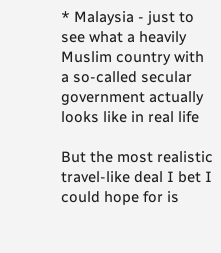* Malaysia - just to see what a heavily Muslim country with a so-called secular government actually looks like in real life

But the most realistic travel-like deal I bet I could hope for is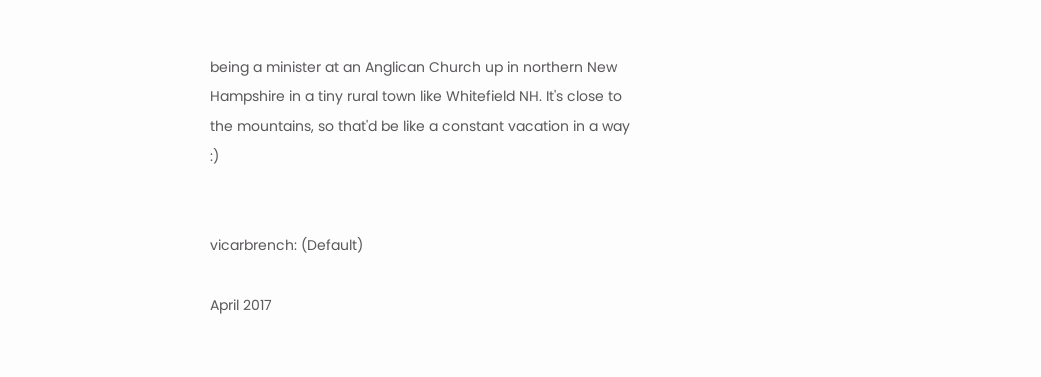being a minister at an Anglican Church up in northern New Hampshire in a tiny rural town like Whitefield NH. It's close to the mountains, so that'd be like a constant vacation in a way :)


vicarbrench: (Default)

April 2017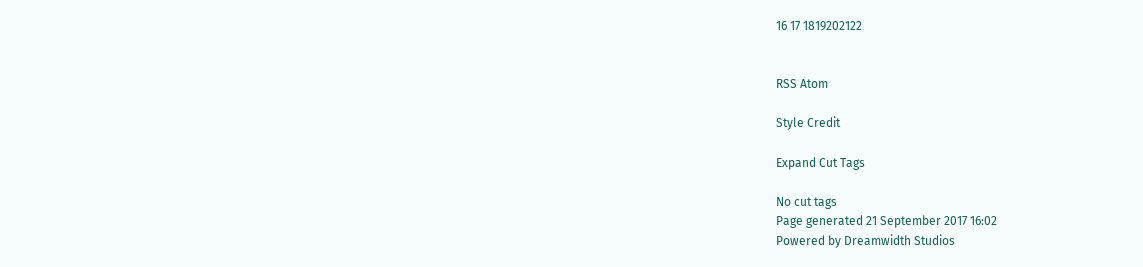16 17 1819202122


RSS Atom

Style Credit

Expand Cut Tags

No cut tags
Page generated 21 September 2017 16:02
Powered by Dreamwidth Studios